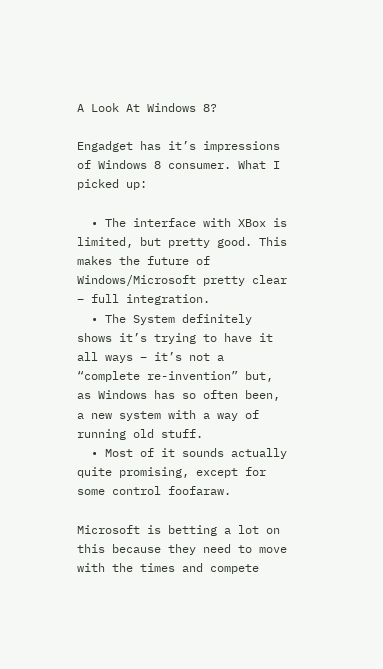A Look At Windows 8?

Engadget has it’s impressions of Windows 8 consumer. What I picked up:

  • The interface with XBox is limited, but pretty good. This makes the future of Windows/Microsoft pretty clear – full integration.
  • The System definitely shows it’s trying to have it all ways – it’s not a “complete re-invention” but, as Windows has so often been, a new system with a way of running old stuff.
  • Most of it sounds actually quite promising, except for some control foofaraw.

Microsoft is betting a lot on this because they need to move with the times and compete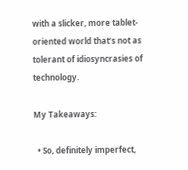with a slicker, more tablet-oriented world that’s not as tolerant of idiosyncrasies of technology.

My Takeaways:

  • So, definitely imperfect,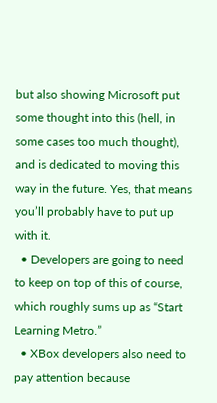but also showing Microsoft put some thought into this (hell, in some cases too much thought), and is dedicated to moving this way in the future. Yes, that means you’ll probably have to put up with it.
  • Developers are going to need to keep on top of this of course, which roughly sums up as “Start Learning Metro.”
  • XBox developers also need to pay attention because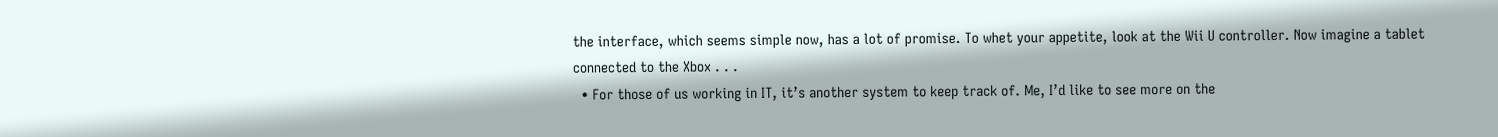the interface, which seems simple now, has a lot of promise. To whet your appetite, look at the Wii U controller. Now imagine a tablet connected to the Xbox . . .
  • For those of us working in IT, it’s another system to keep track of. Me, I’d like to see more on the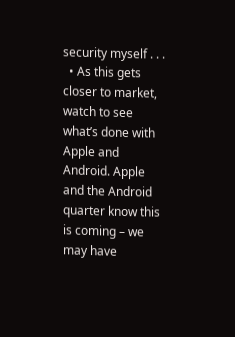security myself . . .
  • As this gets closer to market, watch to see what’s done with Apple and Android. Apple and the Android quarter know this is coming – we may have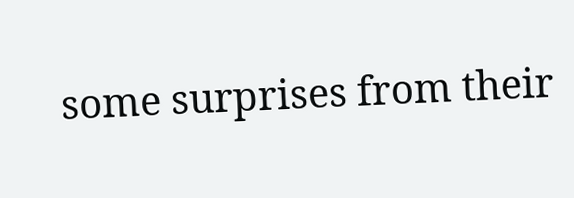some surprises from their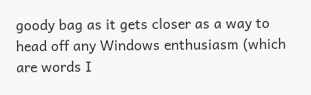goody bag as it gets closer as a way to head off any Windows enthusiasm (which are words I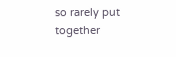so rarely put together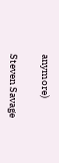anymore)

Steven Savage